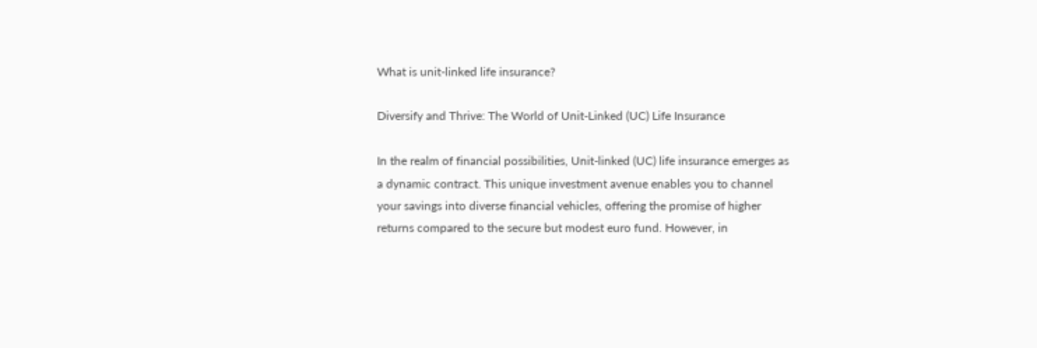What is unit-linked life insurance?

Diversify and Thrive: The World of Unit-Linked (UC) Life Insurance

In the realm of financial possibilities, Unit-linked (UC) life insurance emerges as a dynamic contract. This unique investment avenue enables you to channel your savings into diverse financial vehicles, offering the promise of higher returns compared to the secure but modest euro fund. However, in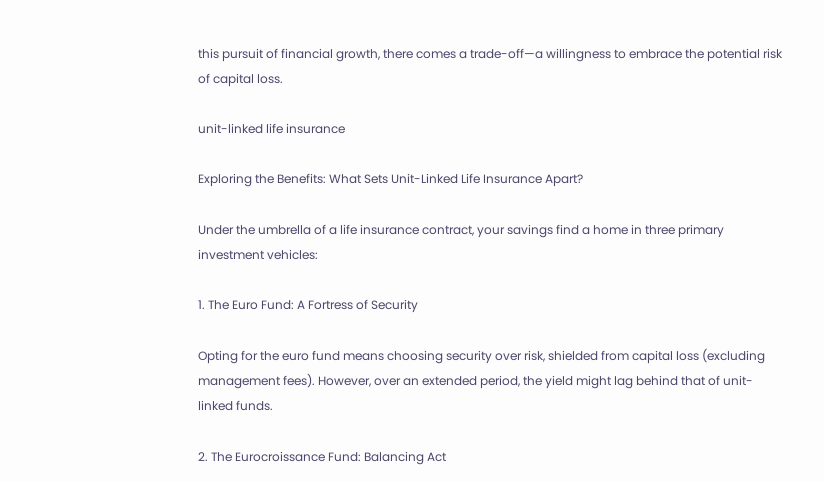this pursuit of financial growth, there comes a trade-off—a willingness to embrace the potential risk of capital loss.

unit-linked life insurance

Exploring the Benefits: What Sets Unit-Linked Life Insurance Apart?

Under the umbrella of a life insurance contract, your savings find a home in three primary investment vehicles:

1. The Euro Fund: A Fortress of Security

Opting for the euro fund means choosing security over risk, shielded from capital loss (excluding management fees). However, over an extended period, the yield might lag behind that of unit-linked funds.

2. The Eurocroissance Fund: Balancing Act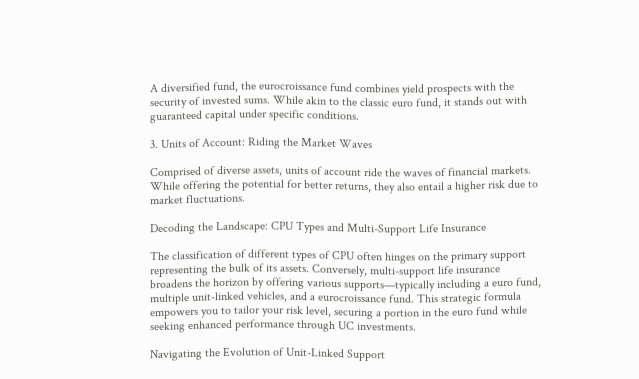A diversified fund, the eurocroissance fund combines yield prospects with the security of invested sums. While akin to the classic euro fund, it stands out with guaranteed capital under specific conditions.

3. Units of Account: Riding the Market Waves

Comprised of diverse assets, units of account ride the waves of financial markets. While offering the potential for better returns, they also entail a higher risk due to market fluctuations.

Decoding the Landscape: CPU Types and Multi-Support Life Insurance

The classification of different types of CPU often hinges on the primary support representing the bulk of its assets. Conversely, multi-support life insurance broadens the horizon by offering various supports—typically including a euro fund, multiple unit-linked vehicles, and a eurocroissance fund. This strategic formula empowers you to tailor your risk level, securing a portion in the euro fund while seeking enhanced performance through UC investments.

Navigating the Evolution of Unit-Linked Support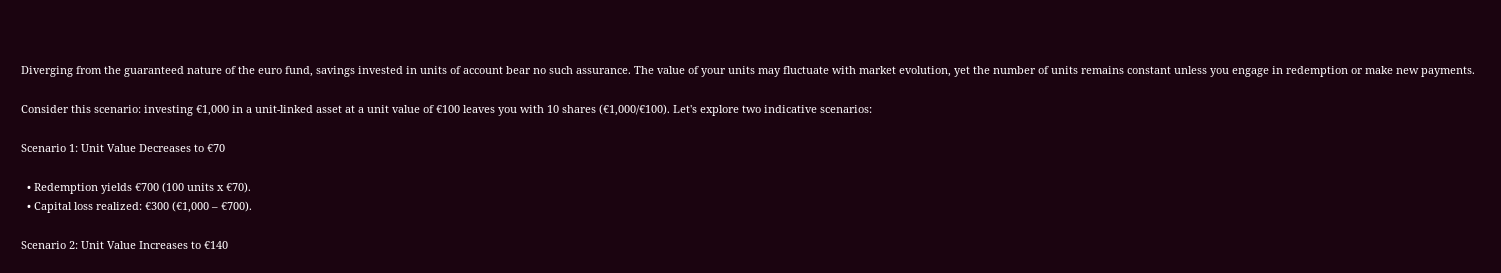Diverging from the guaranteed nature of the euro fund, savings invested in units of account bear no such assurance. The value of your units may fluctuate with market evolution, yet the number of units remains constant unless you engage in redemption or make new payments.

Consider this scenario: investing €1,000 in a unit-linked asset at a unit value of €100 leaves you with 10 shares (€1,000/€100). Let's explore two indicative scenarios:

Scenario 1: Unit Value Decreases to €70

  • Redemption yields €700 (100 units x €70).
  • Capital loss realized: €300 (€1,000 – €700).

Scenario 2: Unit Value Increases to €140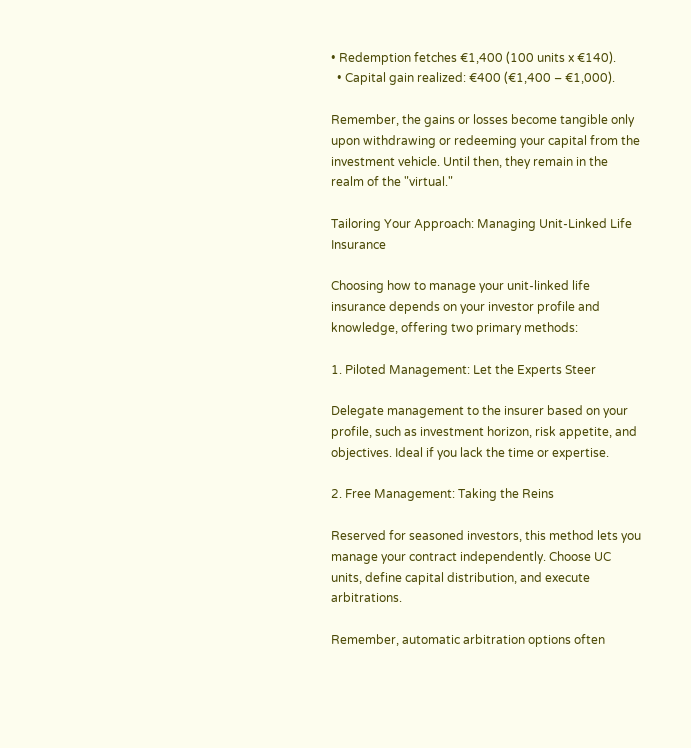• Redemption fetches €1,400 (100 units x €140).
  • Capital gain realized: €400 (€1,400 – €1,000).

Remember, the gains or losses become tangible only upon withdrawing or redeeming your capital from the investment vehicle. Until then, they remain in the realm of the "virtual."

Tailoring Your Approach: Managing Unit-Linked Life Insurance

Choosing how to manage your unit-linked life insurance depends on your investor profile and knowledge, offering two primary methods:

1. Piloted Management: Let the Experts Steer

Delegate management to the insurer based on your profile, such as investment horizon, risk appetite, and objectives. Ideal if you lack the time or expertise.

2. Free Management: Taking the Reins

Reserved for seasoned investors, this method lets you manage your contract independently. Choose UC units, define capital distribution, and execute arbitrations.

Remember, automatic arbitration options often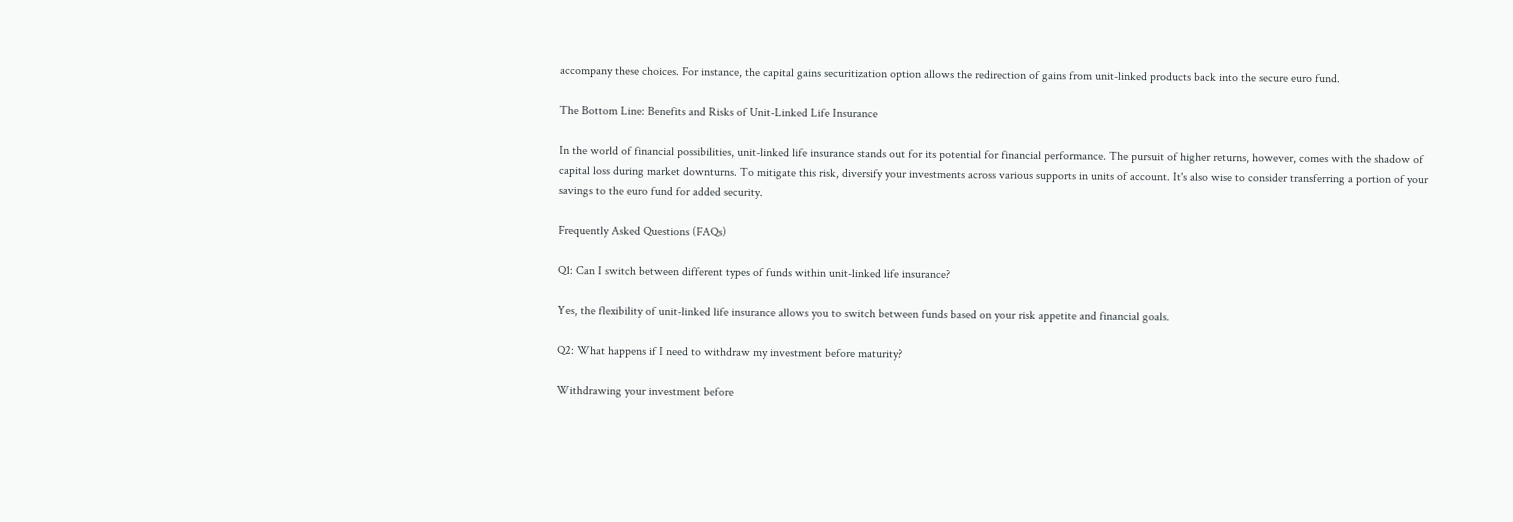accompany these choices. For instance, the capital gains securitization option allows the redirection of gains from unit-linked products back into the secure euro fund.

The Bottom Line: Benefits and Risks of Unit-Linked Life Insurance

In the world of financial possibilities, unit-linked life insurance stands out for its potential for financial performance. The pursuit of higher returns, however, comes with the shadow of capital loss during market downturns. To mitigate this risk, diversify your investments across various supports in units of account. It's also wise to consider transferring a portion of your savings to the euro fund for added security.

Frequently Asked Questions (FAQs)

Q1: Can I switch between different types of funds within unit-linked life insurance?

Yes, the flexibility of unit-linked life insurance allows you to switch between funds based on your risk appetite and financial goals.

Q2: What happens if I need to withdraw my investment before maturity?

Withdrawing your investment before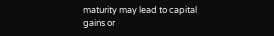maturity may lead to capital gains or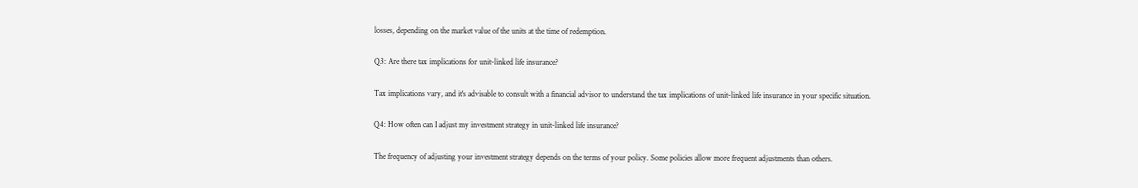losses, depending on the market value of the units at the time of redemption.

Q3: Are there tax implications for unit-linked life insurance?

Tax implications vary, and it's advisable to consult with a financial advisor to understand the tax implications of unit-linked life insurance in your specific situation.

Q4: How often can I adjust my investment strategy in unit-linked life insurance?

The frequency of adjusting your investment strategy depends on the terms of your policy. Some policies allow more frequent adjustments than others.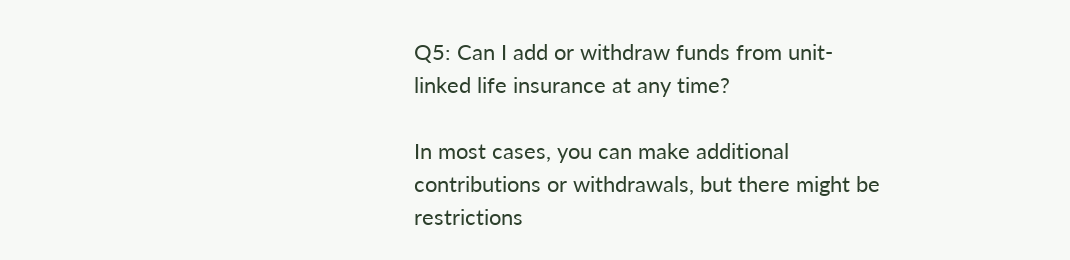Q5: Can I add or withdraw funds from unit-linked life insurance at any time?

In most cases, you can make additional contributions or withdrawals, but there might be restrictions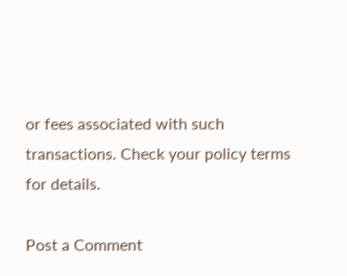or fees associated with such transactions. Check your policy terms for details.

Post a Comment